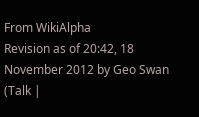From WikiAlpha
Revision as of 20:42, 18 November 2012 by Geo Swan (Talk |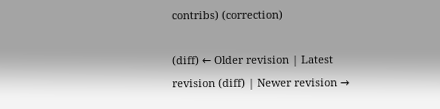contribs) (correction)

(diff) ← Older revision | Latest revision (diff) | Newer revision →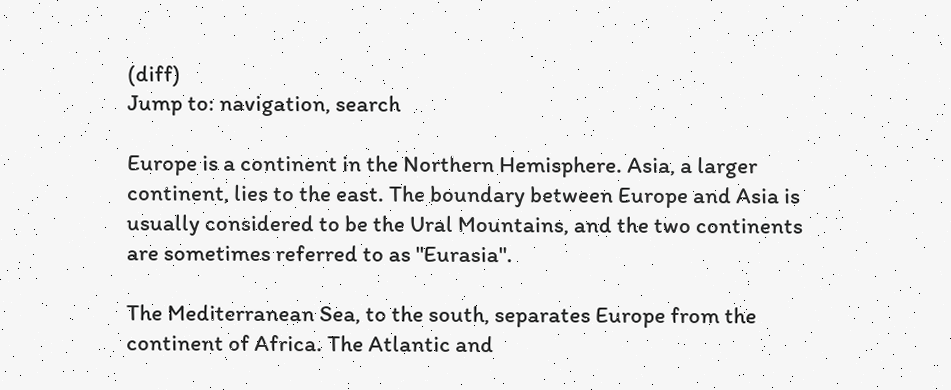(diff)
Jump to: navigation, search

Europe is a continent in the Northern Hemisphere. Asia, a larger continent, lies to the east. The boundary between Europe and Asia is usually considered to be the Ural Mountains, and the two continents are sometimes referred to as "Eurasia".

The Mediterranean Sea, to the south, separates Europe from the continent of Africa. The Atlantic and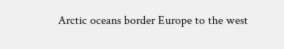Arctic oceans border Europe to the west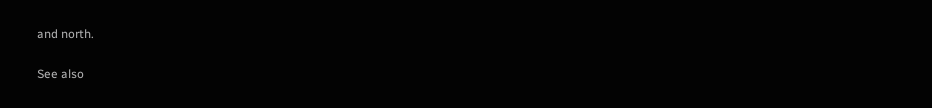and north.

See also